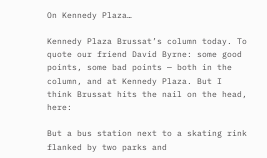On Kennedy Plaza…

Kennedy Plaza Brussat’s column today. To quote our friend David Byrne: some good points, some bad points — both in the column, and at Kennedy Plaza. But I think Brussat hits the nail on the head, here:

But a bus station next to a skating rink flanked by two parks and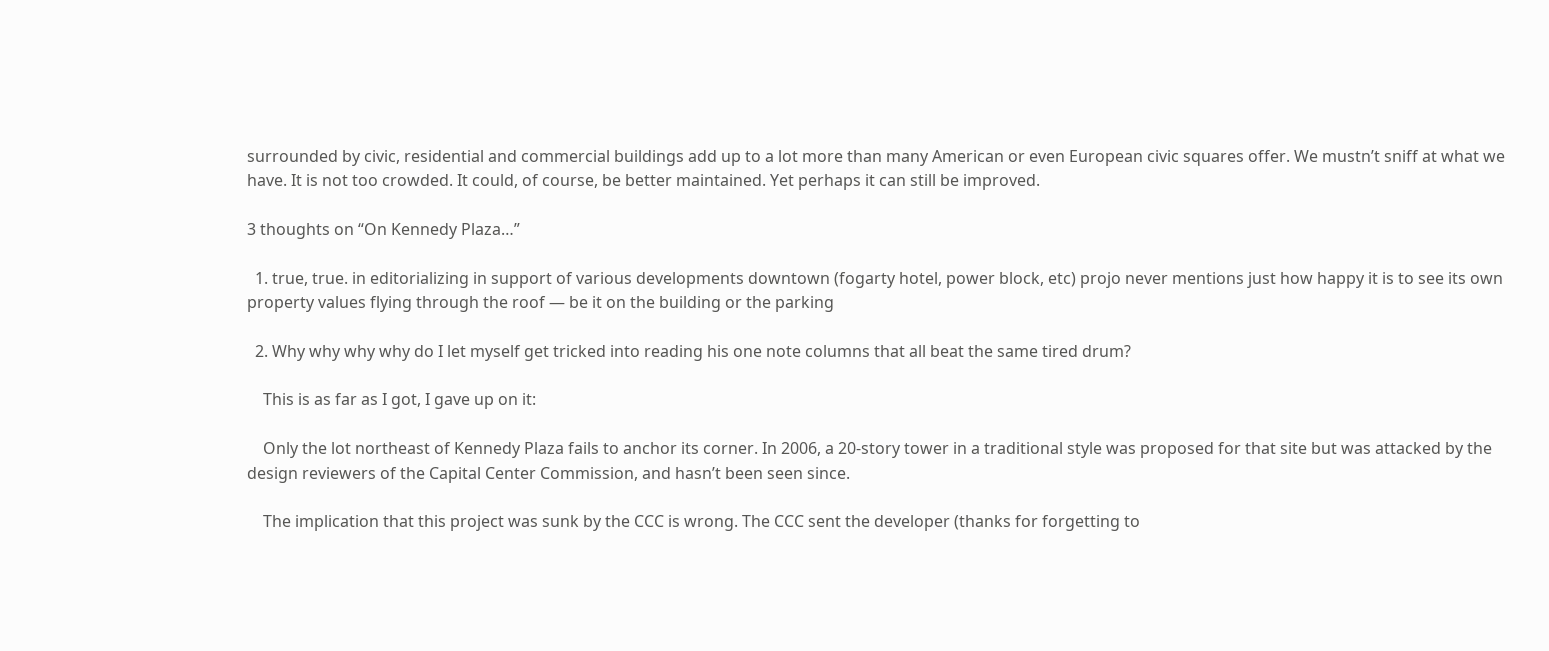surrounded by civic, residential and commercial buildings add up to a lot more than many American or even European civic squares offer. We mustn’t sniff at what we have. It is not too crowded. It could, of course, be better maintained. Yet perhaps it can still be improved.

3 thoughts on “On Kennedy Plaza…”

  1. true, true. in editorializing in support of various developments downtown (fogarty hotel, power block, etc) projo never mentions just how happy it is to see its own property values flying through the roof — be it on the building or the parking

  2. Why why why why do I let myself get tricked into reading his one note columns that all beat the same tired drum?

    This is as far as I got, I gave up on it:

    Only the lot northeast of Kennedy Plaza fails to anchor its corner. In 2006, a 20-story tower in a traditional style was proposed for that site but was attacked by the design reviewers of the Capital Center Commission, and hasn’t been seen since.

    The implication that this project was sunk by the CCC is wrong. The CCC sent the developer (thanks for forgetting to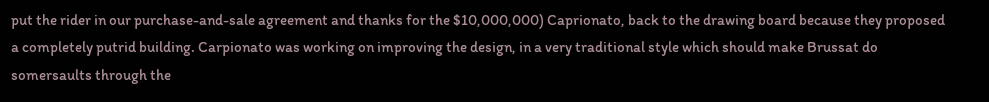put the rider in our purchase-and-sale agreement and thanks for the $10,000,000) Caprionato, back to the drawing board because they proposed a completely putrid building. Carpionato was working on improving the design, in a very traditional style which should make Brussat do somersaults through the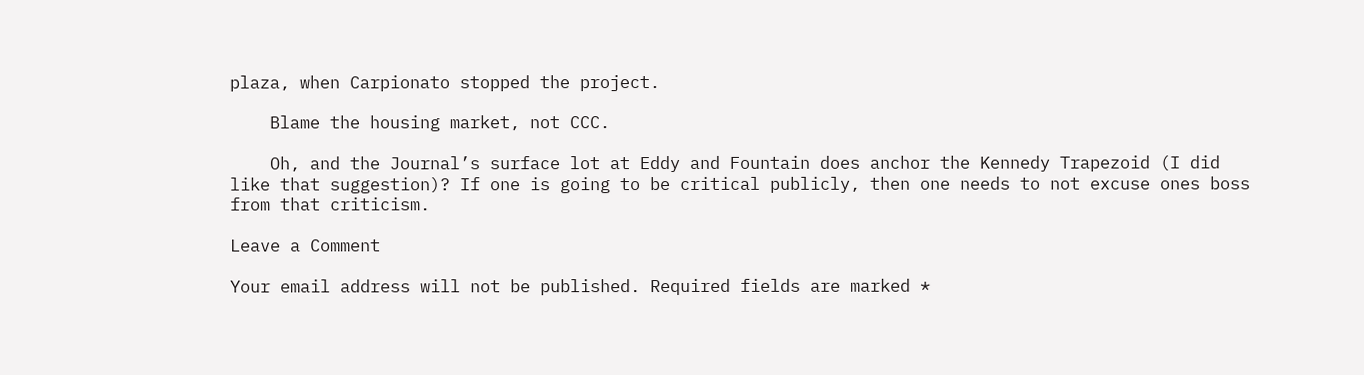plaza, when Carpionato stopped the project.

    Blame the housing market, not CCC.

    Oh, and the Journal’s surface lot at Eddy and Fountain does anchor the Kennedy Trapezoid (I did like that suggestion)? If one is going to be critical publicly, then one needs to not excuse ones boss from that criticism.

Leave a Comment

Your email address will not be published. Required fields are marked *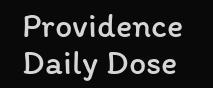Providence Daily Dose